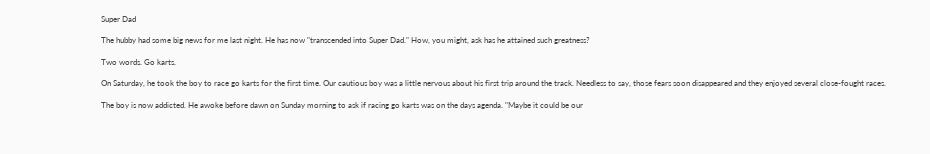Super Dad

The hubby had some big news for me last night. He has now "transcended into Super Dad." How, you might, ask has he attained such greatness?

Two words. Go karts.

On Saturday, he took the boy to race go karts for the first time. Our cautious boy was a little nervous about his first trip around the track. Needless to say, those fears soon disappeared and they enjoyed several close-fought races.

The boy is now addicted. He awoke before dawn on Sunday morning to ask if racing go karts was on the days agenda. "Maybe it could be our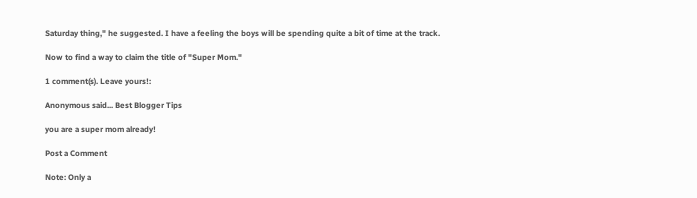Saturday thing," he suggested. I have a feeling the boys will be spending quite a bit of time at the track.

Now to find a way to claim the title of "Super Mom."

1 comment(s). Leave yours!:

Anonymous said... Best Blogger Tips

you are a super mom already!

Post a Comment

Note: Only a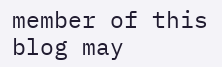member of this blog may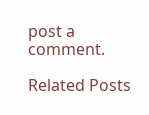post a comment.

Related Posts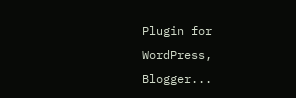Plugin for WordPress, Blogger...